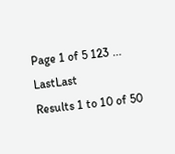Page 1 of 5 123 ... LastLast
Results 1 to 10 of 50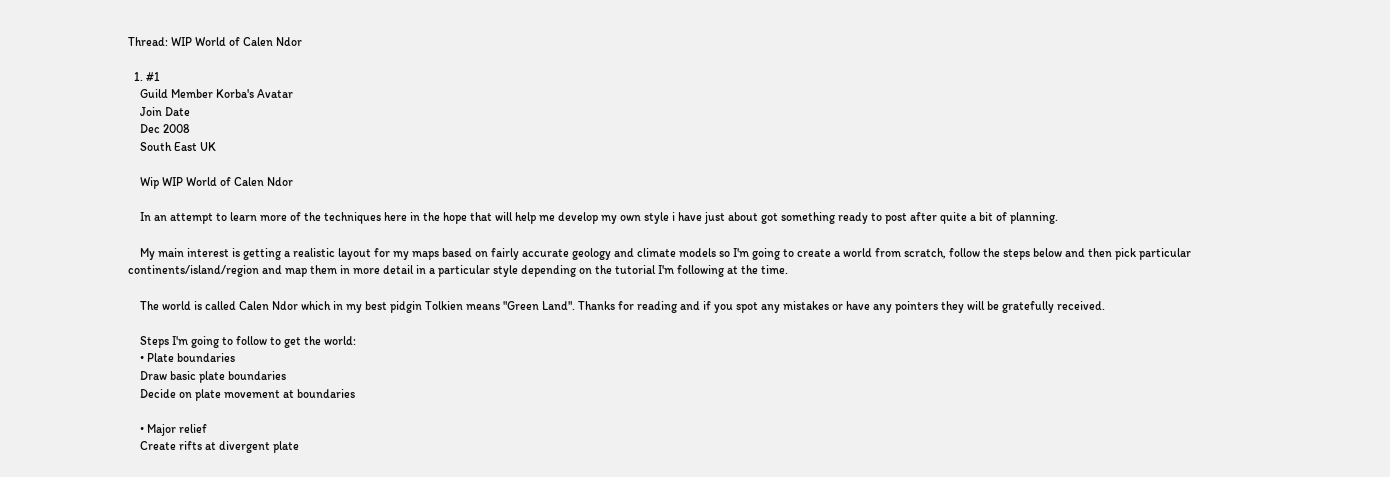Thread: WIP World of Calen Ndor

  1. #1
    Guild Member Korba's Avatar
    Join Date
    Dec 2008
    South East UK

    Wip WIP World of Calen Ndor

    In an attempt to learn more of the techniques here in the hope that will help me develop my own style i have just about got something ready to post after quite a bit of planning.

    My main interest is getting a realistic layout for my maps based on fairly accurate geology and climate models so I'm going to create a world from scratch, follow the steps below and then pick particular continents/island/region and map them in more detail in a particular style depending on the tutorial I'm following at the time.

    The world is called Calen Ndor which in my best pidgin Tolkien means "Green Land". Thanks for reading and if you spot any mistakes or have any pointers they will be gratefully received.

    Steps I'm going to follow to get the world:
    • Plate boundaries
    Draw basic plate boundaries
    Decide on plate movement at boundaries

    • Major relief
    Create rifts at divergent plate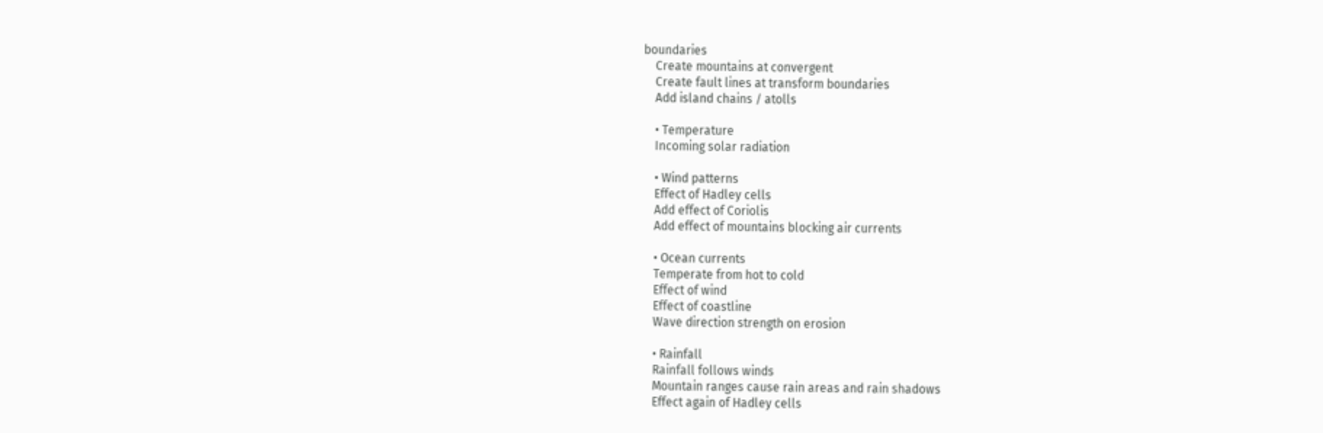boundaries
    Create mountains at convergent
    Create fault lines at transform boundaries
    Add island chains / atolls

    • Temperature
    Incoming solar radiation

    • Wind patterns
    Effect of Hadley cells
    Add effect of Coriolis
    Add effect of mountains blocking air currents

    • Ocean currents
    Temperate from hot to cold
    Effect of wind
    Effect of coastline
    Wave direction strength on erosion

    • Rainfall
    Rainfall follows winds
    Mountain ranges cause rain areas and rain shadows
    Effect again of Hadley cells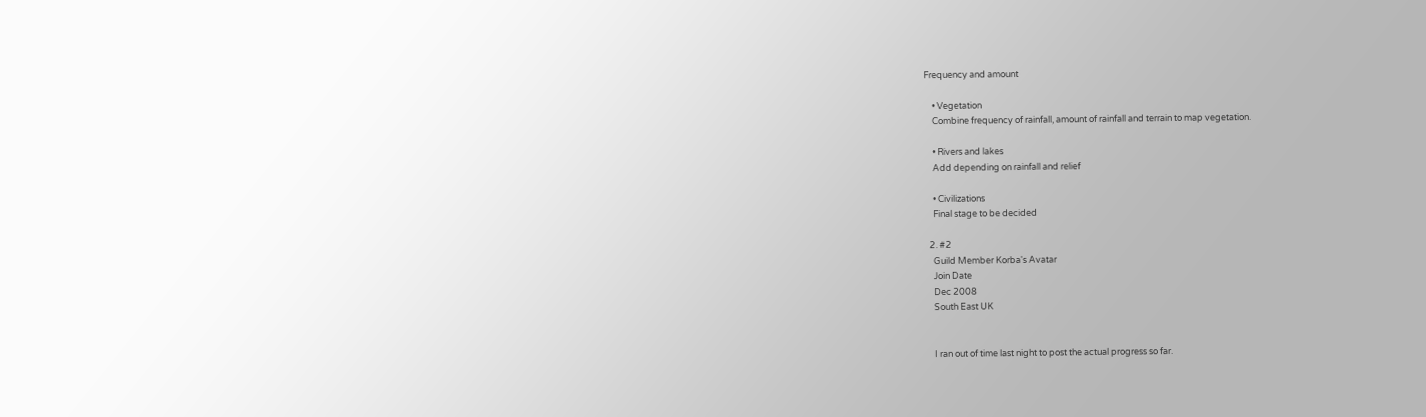Frequency and amount

    • Vegetation
    Combine frequency of rainfall, amount of rainfall and terrain to map vegetation.

    • Rivers and lakes
    Add depending on rainfall and relief

    • Civilizations
    Final stage to be decided

  2. #2
    Guild Member Korba's Avatar
    Join Date
    Dec 2008
    South East UK


    I ran out of time last night to post the actual progress so far.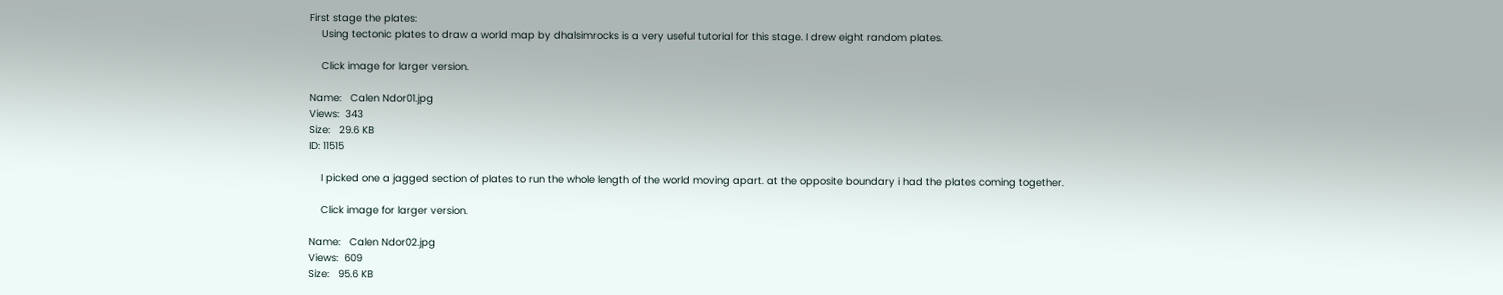First stage the plates:
    Using tectonic plates to draw a world map by dhalsimrocks is a very useful tutorial for this stage. I drew eight random plates.

    Click image for larger version.

Name:   Calen Ndor01.jpg
Views:  343
Size:   29.6 KB
ID: 11515

    I picked one a jagged section of plates to run the whole length of the world moving apart. at the opposite boundary i had the plates coming together.

    Click image for larger version.

Name:   Calen Ndor02.jpg
Views:  609
Size:   95.6 KB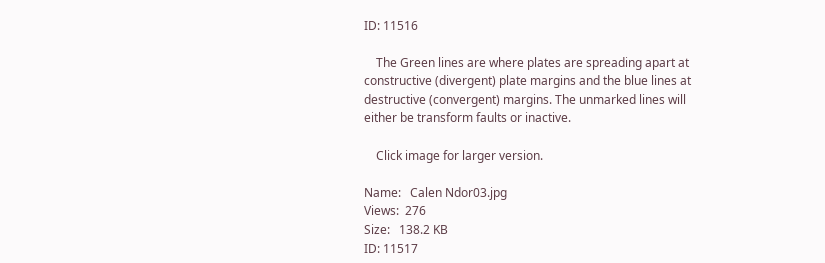ID: 11516

    The Green lines are where plates are spreading apart at constructive (divergent) plate margins and the blue lines at destructive (convergent) margins. The unmarked lines will either be transform faults or inactive.

    Click image for larger version.

Name:   Calen Ndor03.jpg
Views:  276
Size:   138.2 KB
ID: 11517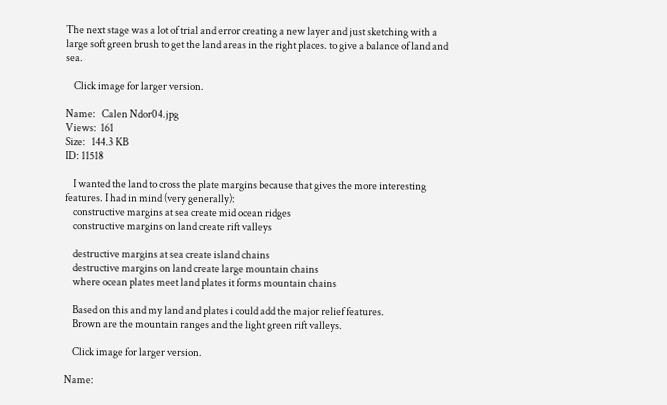The next stage was a lot of trial and error creating a new layer and just sketching with a large soft green brush to get the land areas in the right places. to give a balance of land and sea.

    Click image for larger version.

Name:   Calen Ndor04.jpg
Views:  161
Size:   144.3 KB
ID: 11518

    I wanted the land to cross the plate margins because that gives the more interesting features. I had in mind (very generally):
    constructive margins at sea create mid ocean ridges
    constructive margins on land create rift valleys

    destructive margins at sea create island chains
    destructive margins on land create large mountain chains
    where ocean plates meet land plates it forms mountain chains

    Based on this and my land and plates i could add the major relief features.
    Brown are the mountain ranges and the light green rift valleys.

    Click image for larger version.

Name: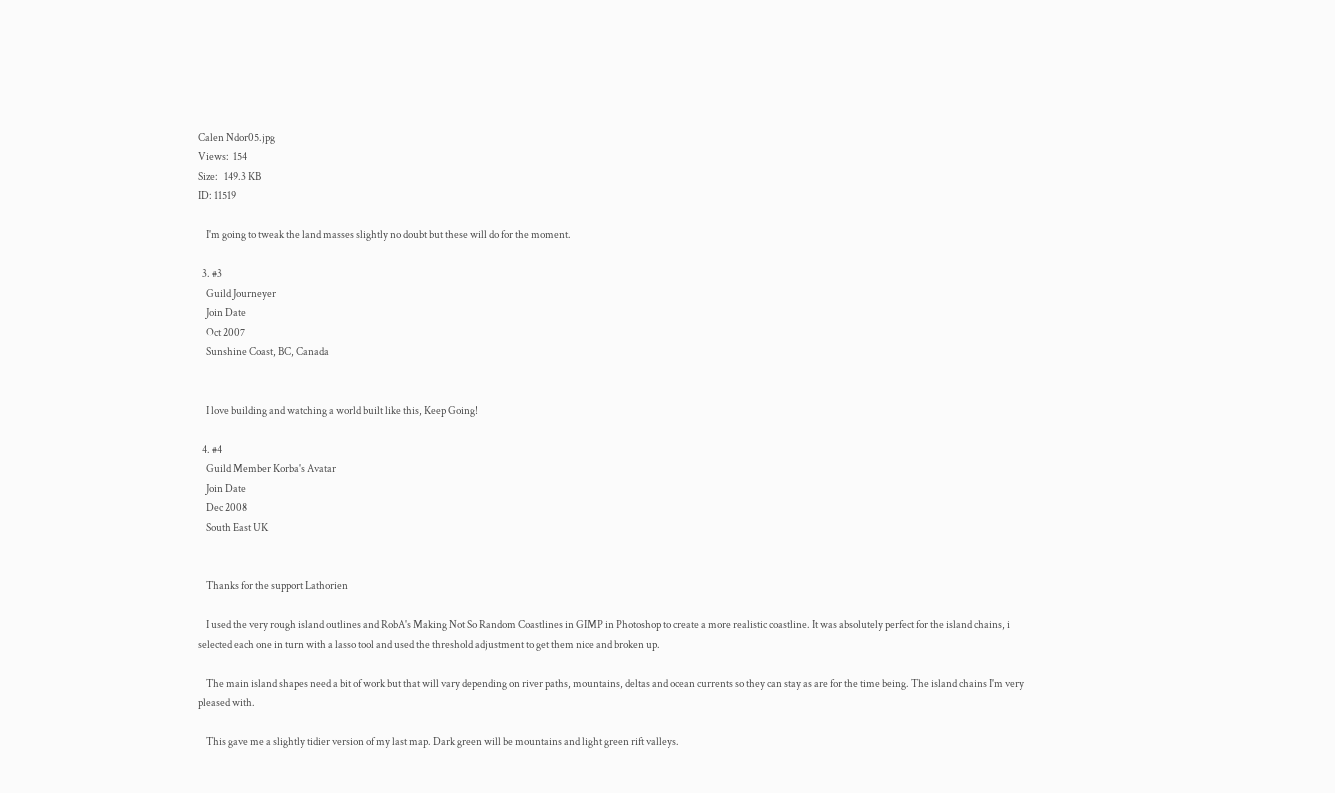Calen Ndor05.jpg
Views:  154
Size:   149.3 KB
ID: 11519

    I'm going to tweak the land masses slightly no doubt but these will do for the moment.

  3. #3
    Guild Journeyer
    Join Date
    Oct 2007
    Sunshine Coast, BC, Canada


    I love building and watching a world built like this, Keep Going!

  4. #4
    Guild Member Korba's Avatar
    Join Date
    Dec 2008
    South East UK


    Thanks for the support Lathorien

    I used the very rough island outlines and RobA's Making Not So Random Coastlines in GIMP in Photoshop to create a more realistic coastline. It was absolutely perfect for the island chains, i selected each one in turn with a lasso tool and used the threshold adjustment to get them nice and broken up.

    The main island shapes need a bit of work but that will vary depending on river paths, mountains, deltas and ocean currents so they can stay as are for the time being. The island chains I'm very pleased with.

    This gave me a slightly tidier version of my last map. Dark green will be mountains and light green rift valleys.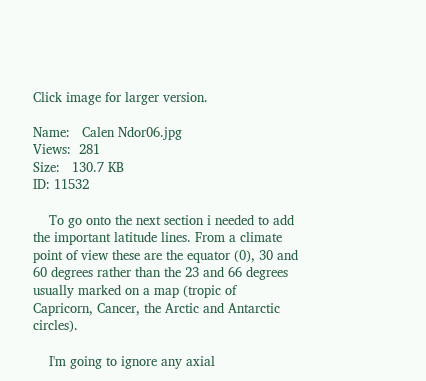Click image for larger version.

Name:   Calen Ndor06.jpg
Views:  281
Size:   130.7 KB
ID: 11532

    To go onto the next section i needed to add the important latitude lines. From a climate point of view these are the equator (0), 30 and 60 degrees rather than the 23 and 66 degrees usually marked on a map (tropic of Capricorn, Cancer, the Arctic and Antarctic circles).

    I'm going to ignore any axial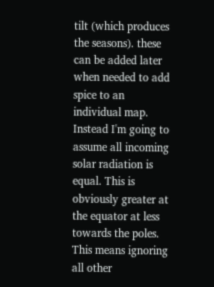tilt (which produces the seasons). these can be added later when needed to add spice to an individual map. Instead I'm going to assume all incoming solar radiation is equal. This is obviously greater at the equator at less towards the poles. This means ignoring all other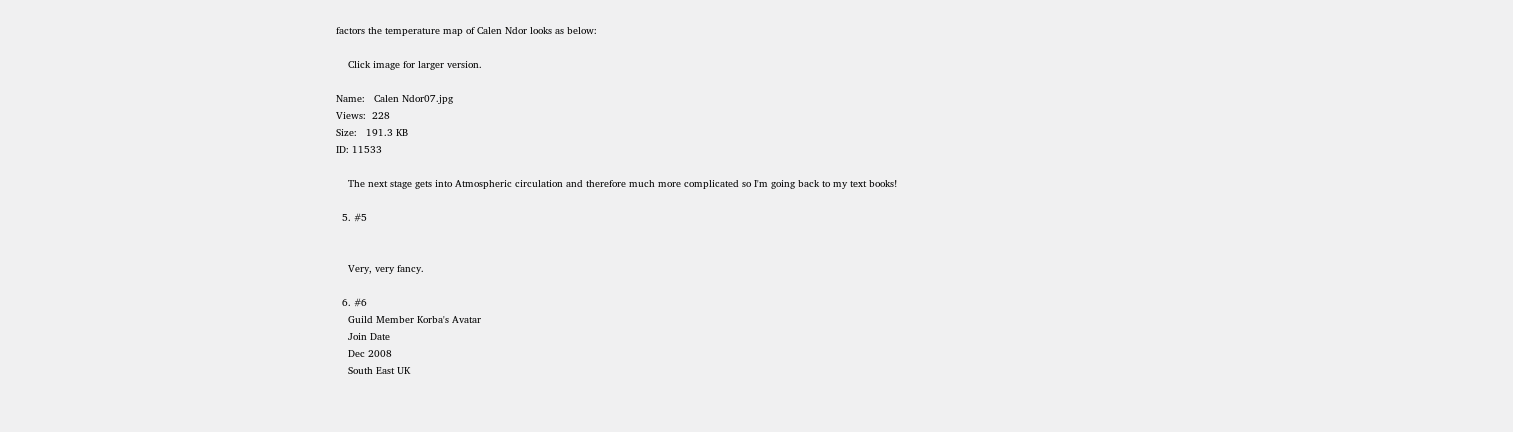factors the temperature map of Calen Ndor looks as below:

    Click image for larger version.

Name:   Calen Ndor07.jpg
Views:  228
Size:   191.3 KB
ID: 11533

    The next stage gets into Atmospheric circulation and therefore much more complicated so I'm going back to my text books!

  5. #5


    Very, very fancy.

  6. #6
    Guild Member Korba's Avatar
    Join Date
    Dec 2008
    South East UK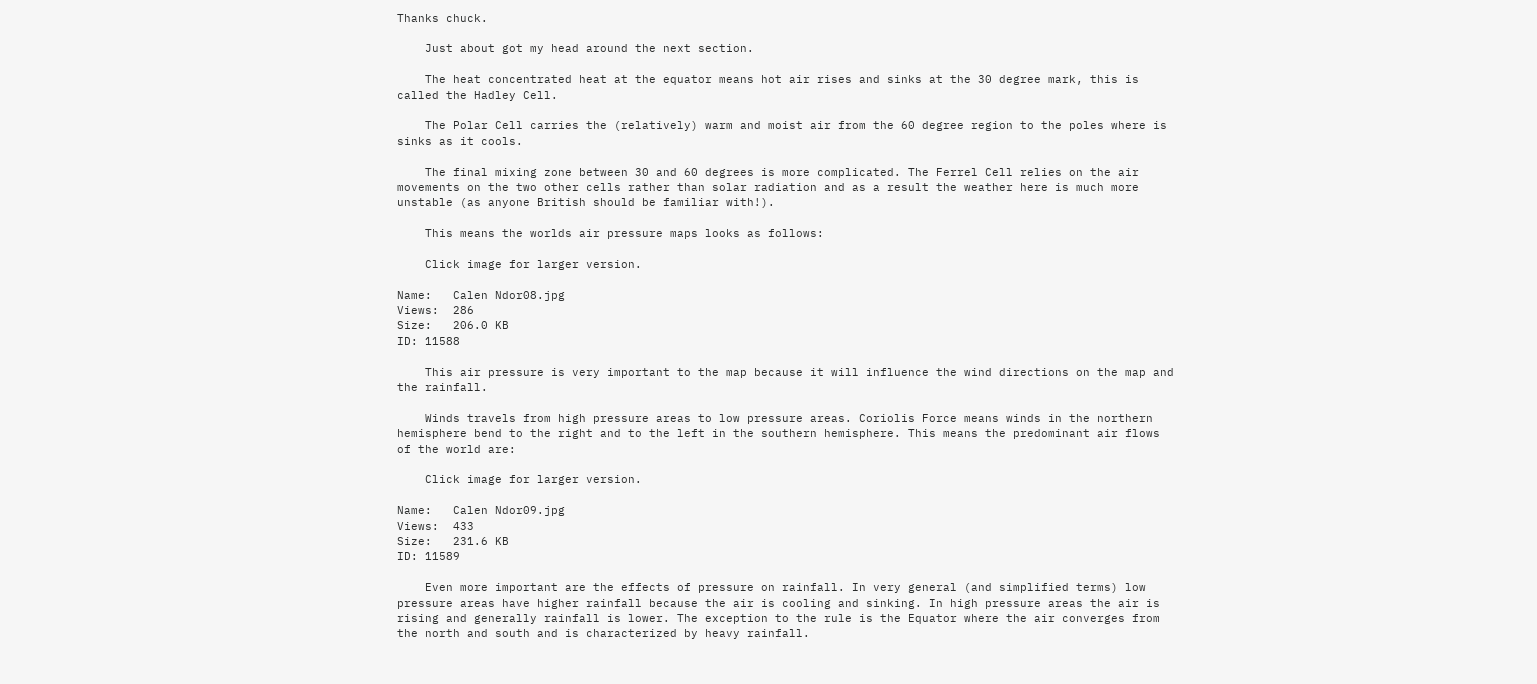Thanks chuck.

    Just about got my head around the next section.

    The heat concentrated heat at the equator means hot air rises and sinks at the 30 degree mark, this is called the Hadley Cell.

    The Polar Cell carries the (relatively) warm and moist air from the 60 degree region to the poles where is sinks as it cools.

    The final mixing zone between 30 and 60 degrees is more complicated. The Ferrel Cell relies on the air movements on the two other cells rather than solar radiation and as a result the weather here is much more unstable (as anyone British should be familiar with!).

    This means the worlds air pressure maps looks as follows:

    Click image for larger version.

Name:   Calen Ndor08.jpg
Views:  286
Size:   206.0 KB
ID: 11588

    This air pressure is very important to the map because it will influence the wind directions on the map and the rainfall.

    Winds travels from high pressure areas to low pressure areas. Coriolis Force means winds in the northern hemisphere bend to the right and to the left in the southern hemisphere. This means the predominant air flows of the world are:

    Click image for larger version.

Name:   Calen Ndor09.jpg
Views:  433
Size:   231.6 KB
ID: 11589

    Even more important are the effects of pressure on rainfall. In very general (and simplified terms) low pressure areas have higher rainfall because the air is cooling and sinking. In high pressure areas the air is rising and generally rainfall is lower. The exception to the rule is the Equator where the air converges from the north and south and is characterized by heavy rainfall.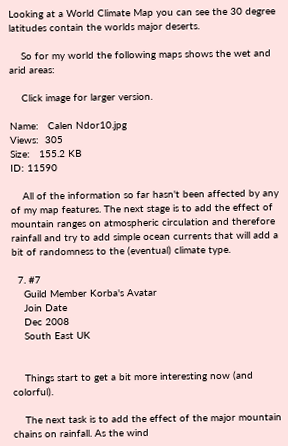Looking at a World Climate Map you can see the 30 degree latitudes contain the worlds major deserts.

    So for my world the following maps shows the wet and arid areas:

    Click image for larger version.

Name:   Calen Ndor10.jpg
Views:  305
Size:   155.2 KB
ID: 11590

    All of the information so far hasn't been affected by any of my map features. The next stage is to add the effect of mountain ranges on atmospheric circulation and therefore rainfall and try to add simple ocean currents that will add a bit of randomness to the (eventual) climate type.

  7. #7
    Guild Member Korba's Avatar
    Join Date
    Dec 2008
    South East UK


    Things start to get a bit more interesting now (and colorful).

    The next task is to add the effect of the major mountain chains on rainfall. As the wind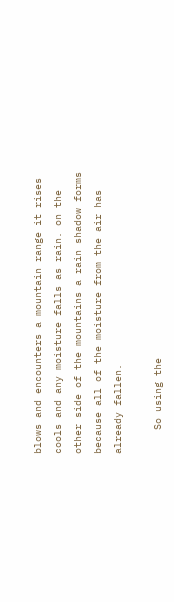blows and encounters a mountain range it rises cools and any moisture falls as rain. on the other side of the mountains a rain shadow forms because all of the moisture from the air has already fallen.

    So using the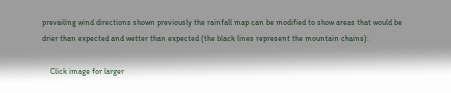prevailing wind directions shown previously the rainfall map can be modified to show areas that would be drier than expected and wetter than expected (the black lines represent the mountain chains):

    Click image for larger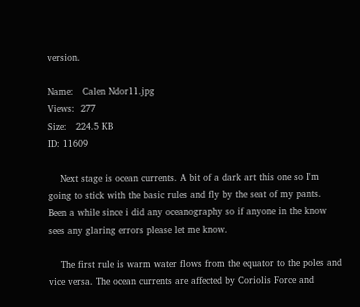version.

Name:   Calen Ndor11.jpg
Views:  277
Size:   224.5 KB
ID: 11609

    Next stage is ocean currents. A bit of a dark art this one so I'm going to stick with the basic rules and fly by the seat of my pants. Been a while since i did any oceanography so if anyone in the know sees any glaring errors please let me know.

    The first rule is warm water flows from the equator to the poles and vice versa. The ocean currents are affected by Coriolis Force and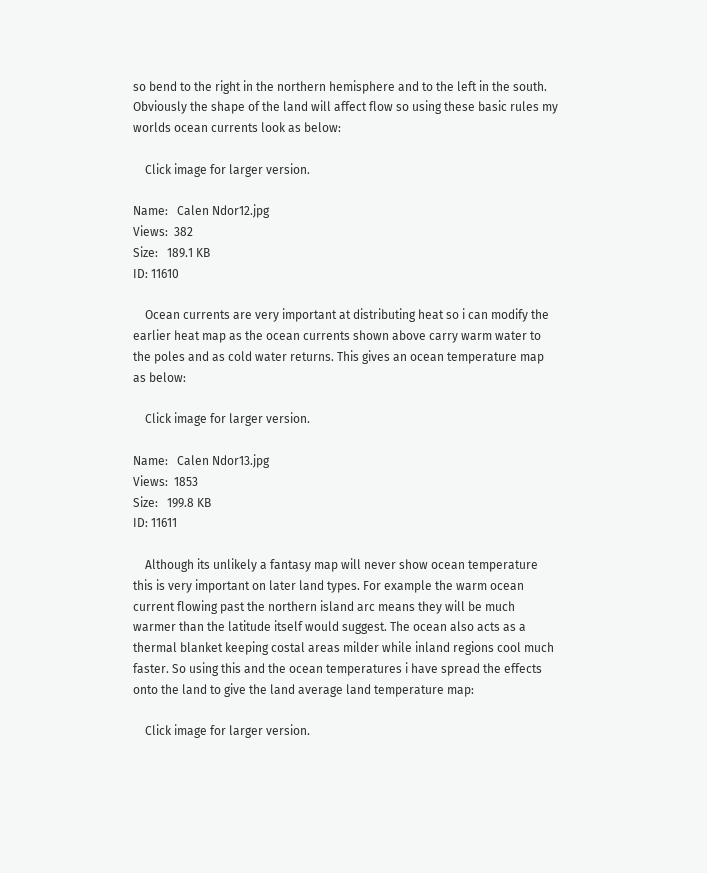so bend to the right in the northern hemisphere and to the left in the south. Obviously the shape of the land will affect flow so using these basic rules my worlds ocean currents look as below:

    Click image for larger version.

Name:   Calen Ndor12.jpg
Views:  382
Size:   189.1 KB
ID: 11610

    Ocean currents are very important at distributing heat so i can modify the earlier heat map as the ocean currents shown above carry warm water to the poles and as cold water returns. This gives an ocean temperature map as below:

    Click image for larger version.

Name:   Calen Ndor13.jpg
Views:  1853
Size:   199.8 KB
ID: 11611

    Although its unlikely a fantasy map will never show ocean temperature this is very important on later land types. For example the warm ocean current flowing past the northern island arc means they will be much warmer than the latitude itself would suggest. The ocean also acts as a thermal blanket keeping costal areas milder while inland regions cool much faster. So using this and the ocean temperatures i have spread the effects onto the land to give the land average land temperature map:

    Click image for larger version.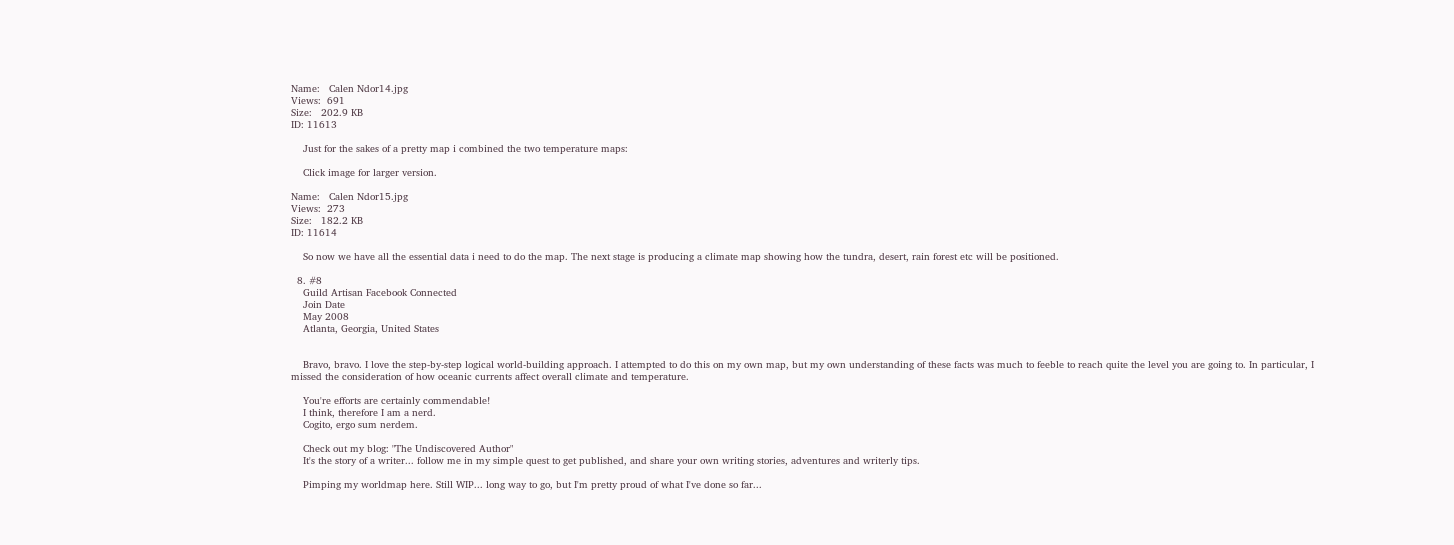Name:   Calen Ndor14.jpg
Views:  691
Size:   202.9 KB
ID: 11613

    Just for the sakes of a pretty map i combined the two temperature maps:

    Click image for larger version.

Name:   Calen Ndor15.jpg
Views:  273
Size:   182.2 KB
ID: 11614

    So now we have all the essential data i need to do the map. The next stage is producing a climate map showing how the tundra, desert, rain forest etc will be positioned.

  8. #8
    Guild Artisan Facebook Connected
    Join Date
    May 2008
    Atlanta, Georgia, United States


    Bravo, bravo. I love the step-by-step logical world-building approach. I attempted to do this on my own map, but my own understanding of these facts was much to feeble to reach quite the level you are going to. In particular, I missed the consideration of how oceanic currents affect overall climate and temperature.

    You're efforts are certainly commendable!
    I think, therefore I am a nerd.
    Cogito, ergo sum nerdem.

    Check out my blog: "The Undiscovered Author"
    It's the story of a writer... follow me in my simple quest to get published, and share your own writing stories, adventures and writerly tips.

    Pimping my worldmap here. Still WIP... long way to go, but I'm pretty proud of what I've done so far...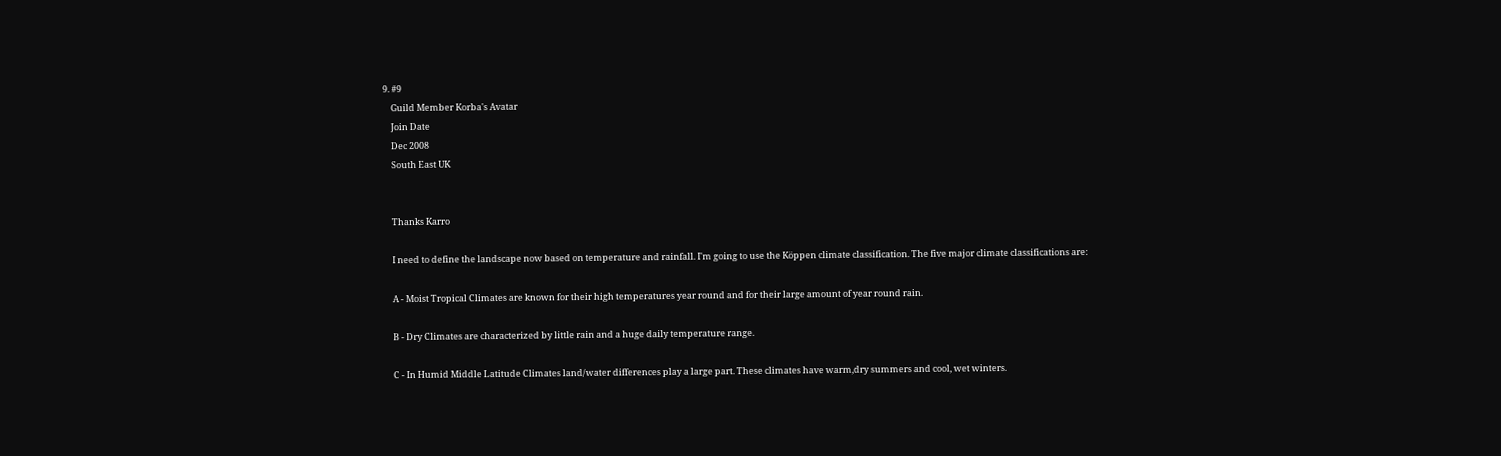9. #9
    Guild Member Korba's Avatar
    Join Date
    Dec 2008
    South East UK


    Thanks Karro

    I need to define the landscape now based on temperature and rainfall. I'm going to use the Köppen climate classification. The five major climate classifications are:

    A - Moist Tropical Climates are known for their high temperatures year round and for their large amount of year round rain.

    B - Dry Climates are characterized by little rain and a huge daily temperature range.

    C - In Humid Middle Latitude Climates land/water differences play a large part. These climates have warm,dry summers and cool, wet winters.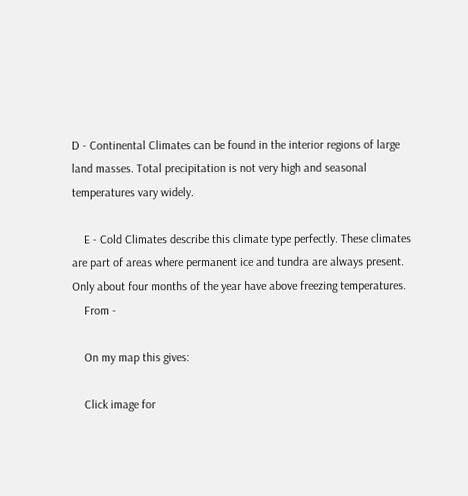D - Continental Climates can be found in the interior regions of large land masses. Total precipitation is not very high and seasonal temperatures vary widely.

    E - Cold Climates describe this climate type perfectly. These climates are part of areas where permanent ice and tundra are always present. Only about four months of the year have above freezing temperatures.
    From -

    On my map this gives:

    Click image for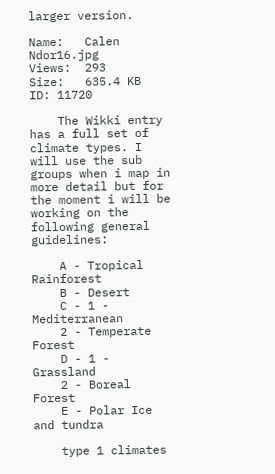larger version.

Name:   Calen Ndor16.jpg
Views:  293
Size:   635.4 KB
ID: 11720

    The Wikki entry has a full set of climate types. I will use the sub groups when i map in more detail but for the moment i will be working on the following general guidelines:

    A - Tropical Rainforest
    B - Desert
    C - 1 - Mediterranean
    2 - Temperate Forest
    D - 1 - Grassland
    2 - Boreal Forest
    E - Polar Ice and tundra

    type 1 climates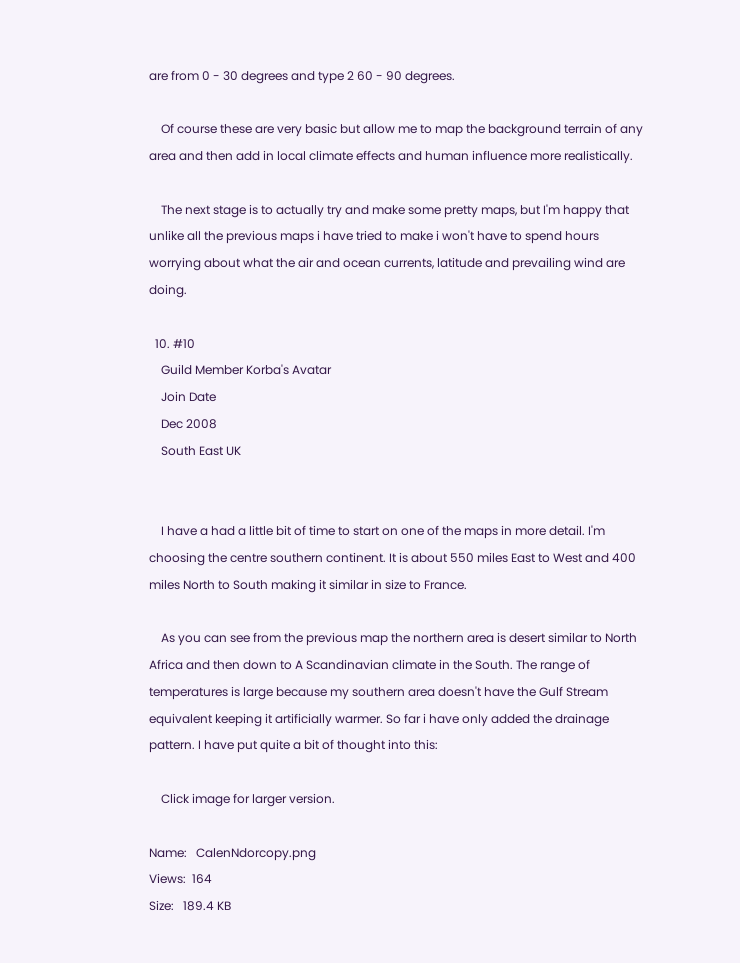are from 0 - 30 degrees and type 2 60 - 90 degrees.

    Of course these are very basic but allow me to map the background terrain of any area and then add in local climate effects and human influence more realistically.

    The next stage is to actually try and make some pretty maps, but I'm happy that unlike all the previous maps i have tried to make i won't have to spend hours worrying about what the air and ocean currents, latitude and prevailing wind are doing.

  10. #10
    Guild Member Korba's Avatar
    Join Date
    Dec 2008
    South East UK


    I have a had a little bit of time to start on one of the maps in more detail. I'm choosing the centre southern continent. It is about 550 miles East to West and 400 miles North to South making it similar in size to France.

    As you can see from the previous map the northern area is desert similar to North Africa and then down to A Scandinavian climate in the South. The range of temperatures is large because my southern area doesn't have the Gulf Stream equivalent keeping it artificially warmer. So far i have only added the drainage pattern. I have put quite a bit of thought into this:

    Click image for larger version.

Name:   CalenNdorcopy.png
Views:  164
Size:   189.4 KB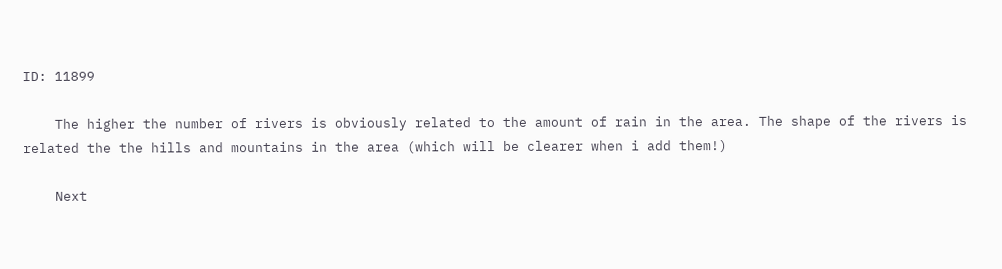ID: 11899

    The higher the number of rivers is obviously related to the amount of rain in the area. The shape of the rivers is related the the hills and mountains in the area (which will be clearer when i add them!)

    Next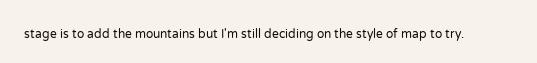stage is to add the mountains but I'm still deciding on the style of map to try.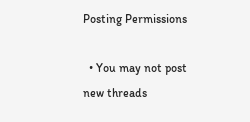Posting Permissions

  • You may not post new threads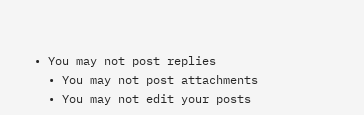• You may not post replies
  • You may not post attachments
  • You may not edit your posts